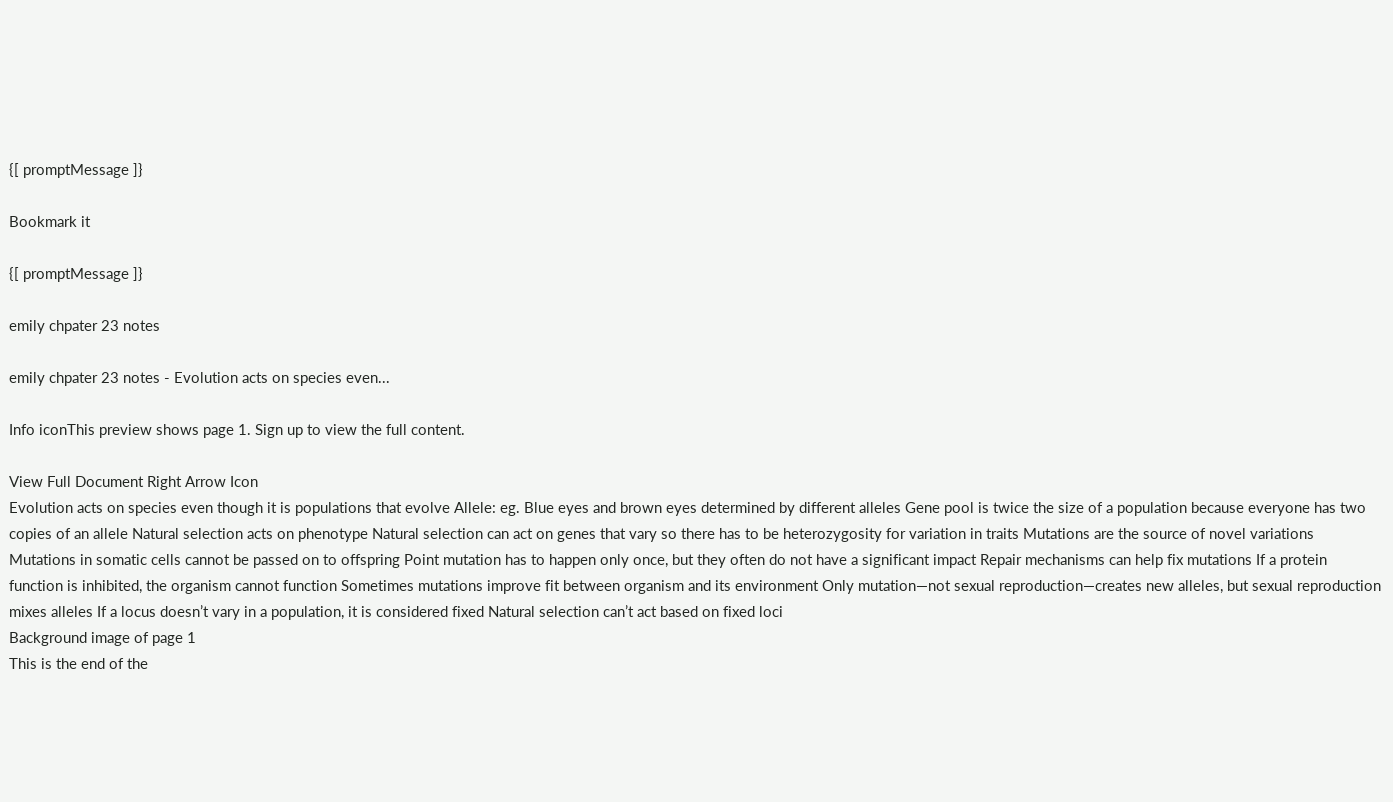{[ promptMessage ]}

Bookmark it

{[ promptMessage ]}

emily chpater 23 notes

emily chpater 23 notes - Evolution acts on species even...

Info iconThis preview shows page 1. Sign up to view the full content.

View Full Document Right Arrow Icon
Evolution acts on species even though it is populations that evolve Allele: eg. Blue eyes and brown eyes determined by different alleles Gene pool is twice the size of a population because everyone has two copies of an allele Natural selection acts on phenotype Natural selection can act on genes that vary so there has to be heterozygosity for variation in traits Mutations are the source of novel variations Mutations in somatic cells cannot be passed on to offspring Point mutation has to happen only once, but they often do not have a significant impact Repair mechanisms can help fix mutations If a protein function is inhibited, the organism cannot function Sometimes mutations improve fit between organism and its environment Only mutation—not sexual reproduction—creates new alleles, but sexual reproduction mixes alleles If a locus doesn’t vary in a population, it is considered fixed Natural selection can’t act based on fixed loci
Background image of page 1
This is the end of the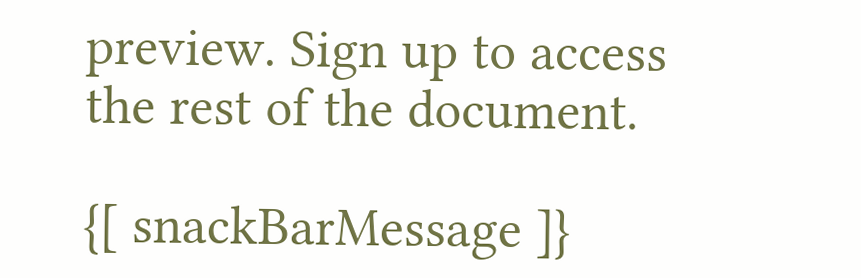preview. Sign up to access the rest of the document.

{[ snackBarMessage ]}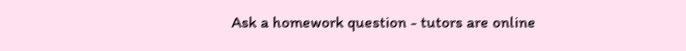Ask a homework question - tutors are online